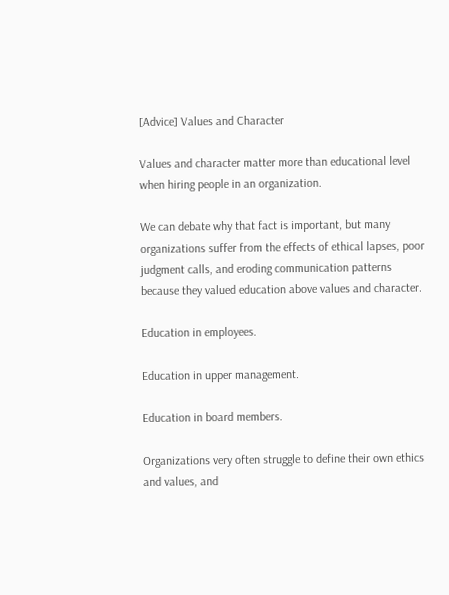[Advice] Values and Character

Values and character matter more than educational level when hiring people in an organization.

We can debate why that fact is important, but many organizations suffer from the effects of ethical lapses, poor judgment calls, and eroding communication patterns because they valued education above values and character.

Education in employees.

Education in upper management.

Education in board members.

Organizations very often struggle to define their own ethics and values, and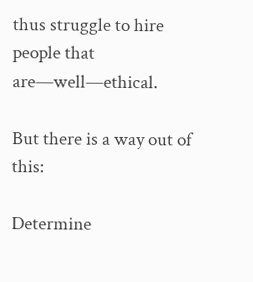thus struggle to hire people that are—well—ethical.

But there is a way out of this:

Determine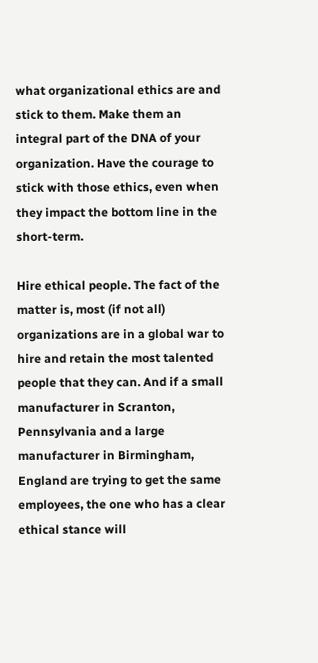what organizational ethics are and stick to them. Make them an integral part of the DNA of your organization. Have the courage to stick with those ethics, even when they impact the bottom line in the short-term.

Hire ethical people. The fact of the matter is, most (if not all) organizations are in a global war to hire and retain the most talented people that they can. And if a small manufacturer in Scranton, Pennsylvania and a large manufacturer in Birmingham, England are trying to get the same employees, the one who has a clear ethical stance will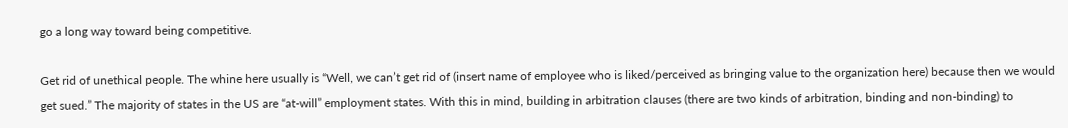go a long way toward being competitive.

Get rid of unethical people. The whine here usually is “Well, we can’t get rid of (insert name of employee who is liked/perceived as bringing value to the organization here) because then we would get sued.” The majority of states in the US are “at-will” employment states. With this in mind, building in arbitration clauses (there are two kinds of arbitration, binding and non-binding) to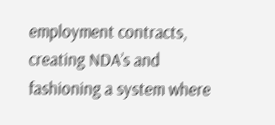employment contracts, creating NDA’s and fashioning a system where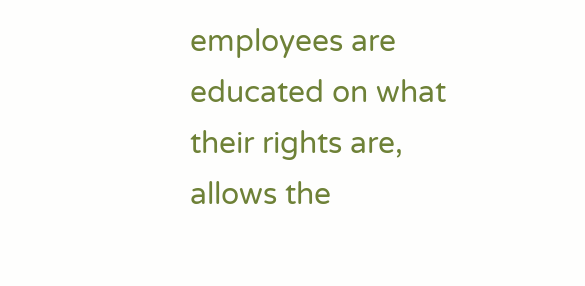employees are educated on what their rights are, allows the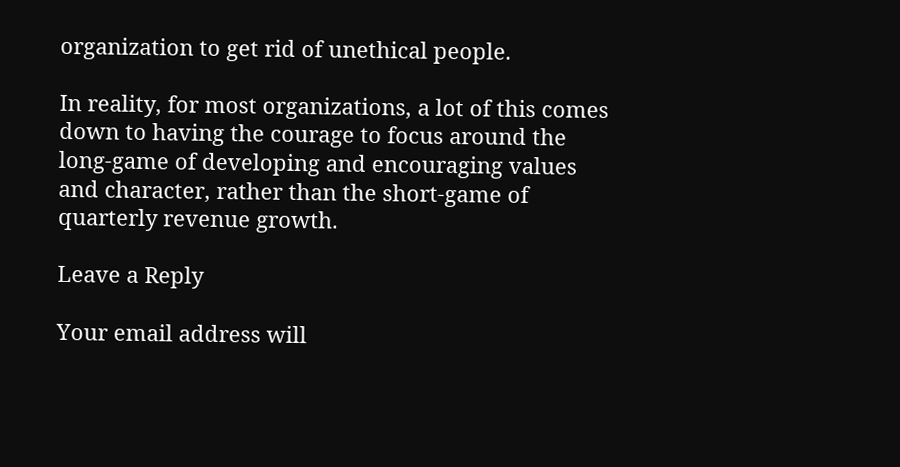organization to get rid of unethical people.

In reality, for most organizations, a lot of this comes down to having the courage to focus around the long-game of developing and encouraging values and character, rather than the short-game of quarterly revenue growth.

Leave a Reply

Your email address will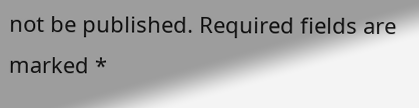not be published. Required fields are marked *